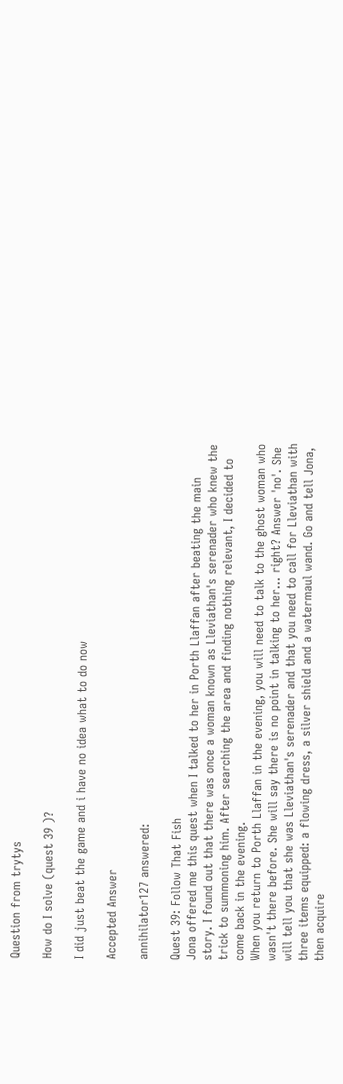Question from trytys

How do I solve (quest 39 )?

I did just beat the game and i have no idea what to do now

Accepted Answer

annihilator127 answered:

Quest 39: Follow That Fish
Jona offered me this quest when I talked to her in Porth Llaffan after beating the main story. I found out that there was once a woman known as Lleviathan's serenader who knew the trick to summoning him. After searching the area and finding nothing relevant, I decided to come back in the evening.
When you return to Porth Llaffan in the evening, you will need to talk to the ghost woman who wasn't there before. She will say there is no point in talking to her... right? Answer 'no'. She will tell you that she was Lleviathan's serenader and that you need to call for Lleviathan with three items equipped: a flowing dress, a silver shield and a watermaul wand. Go and tell Jona, then acquire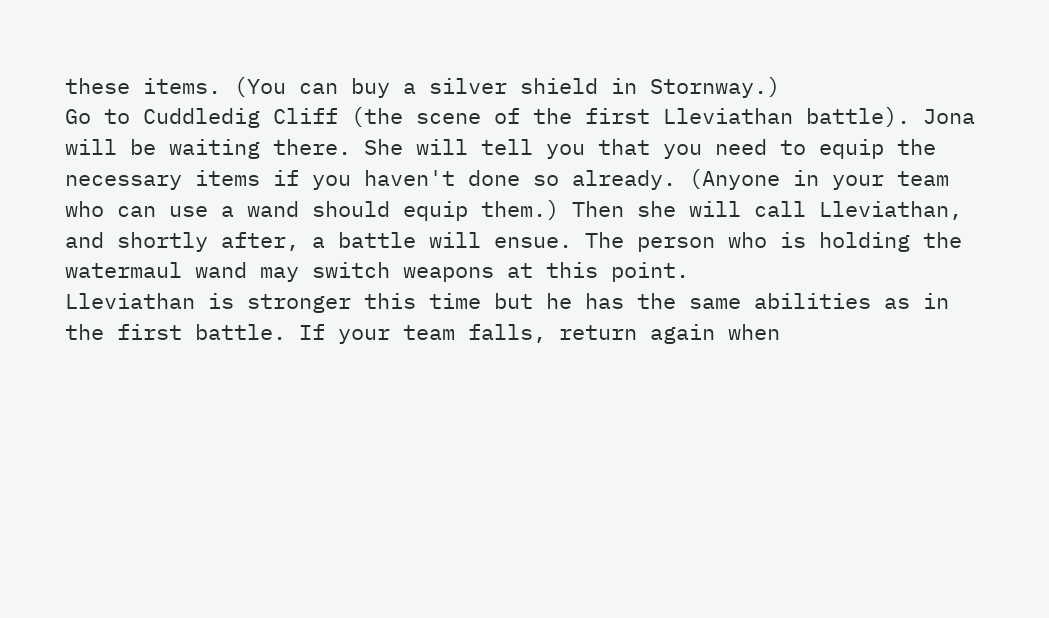these items. (You can buy a silver shield in Stornway.)
Go to Cuddledig Cliff (the scene of the first Lleviathan battle). Jona will be waiting there. She will tell you that you need to equip the necessary items if you haven't done so already. (Anyone in your team who can use a wand should equip them.) Then she will call Lleviathan, and shortly after, a battle will ensue. The person who is holding the watermaul wand may switch weapons at this point.
Lleviathan is stronger this time but he has the same abilities as in the first battle. If your team falls, return again when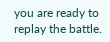you are ready to replay the battle.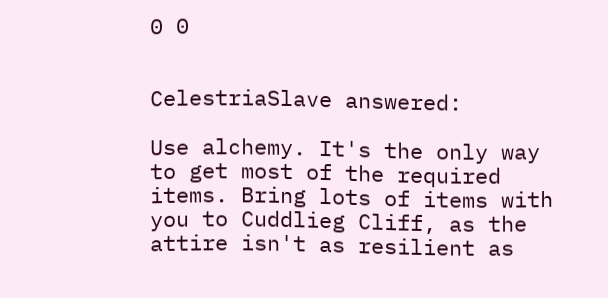0 0


CelestriaSlave answered:

Use alchemy. It's the only way to get most of the required items. Bring lots of items with you to Cuddlieg Cliff, as the attire isn't as resilient as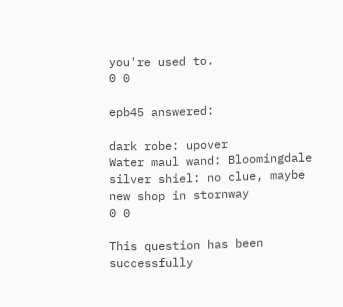you're used to.
0 0

epb45 answered:

dark robe: upover
Water maul wand: Bloomingdale
silver shiel: no clue, maybe new shop in stornway
0 0

This question has been successfully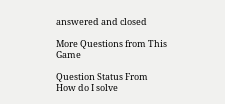answered and closed

More Questions from This Game

Question Status From
How do I solve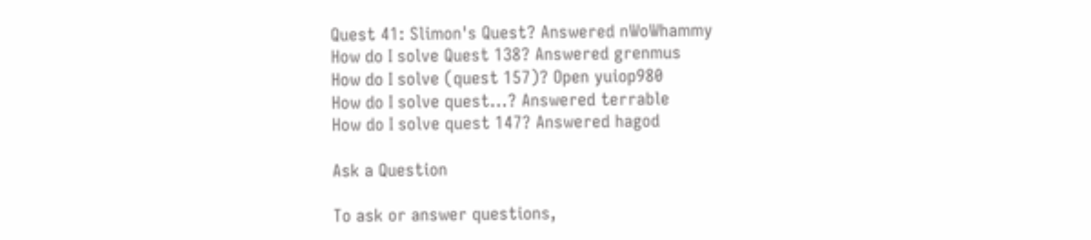Quest 41: Slimon's Quest? Answered nWoWhammy
How do I solve Quest 138? Answered grenmus
How do I solve (quest 157)? Open yuiop980
How do I solve quest...? Answered terrable
How do I solve quest 147? Answered hagod

Ask a Question

To ask or answer questions,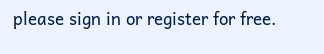please sign in or register for free.